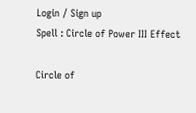Login / Sign up
Spell : Circle of Power III Effect

Circle of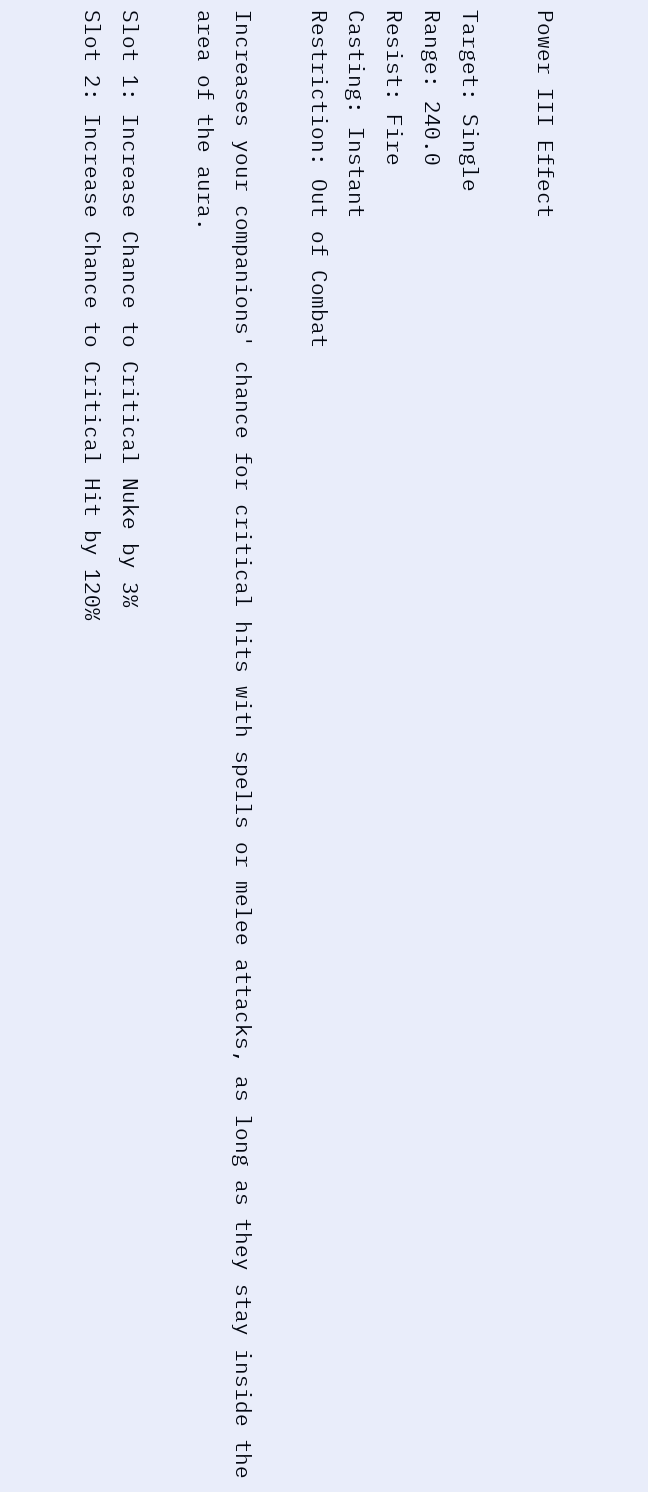Power III Effect

Target: Single
Range: 240.0
Resist: Fire
Casting: Instant
Restriction: Out of Combat

Increases your companions' chance for critical hits with spells or melee attacks, as long as they stay inside the area of the aura.

Slot 1: Increase Chance to Critical Nuke by 3%
Slot 2: Increase Chance to Critical Hit by 120%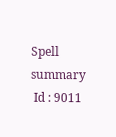Spell summary
 Id : 9011